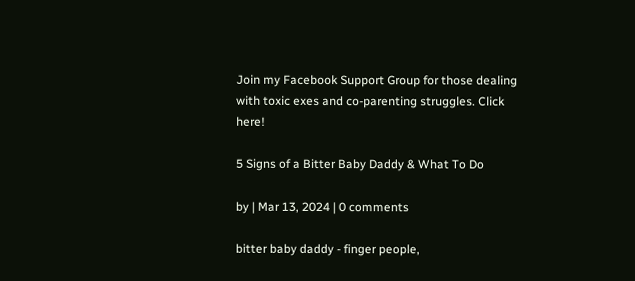Join my Facebook Support Group for those dealing with toxic exes and co-parenting struggles. Click here!

5 Signs of a Bitter Baby Daddy & What To Do

by | Mar 13, 2024 | 0 comments

bitter baby daddy - finger people,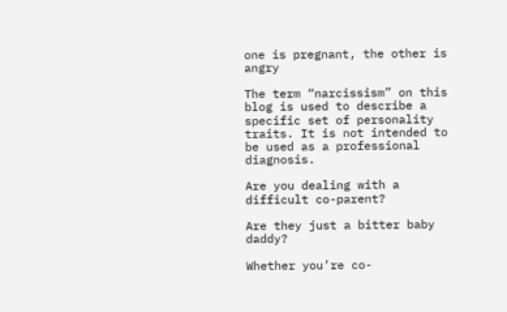one is pregnant, the other is angry

The term “narcissism” on this blog is used to describe a specific set of personality traits. It is not intended to be used as a professional diagnosis.

Are you dealing with a difficult co-parent?

Are they just a bitter baby daddy?

Whether you’re co-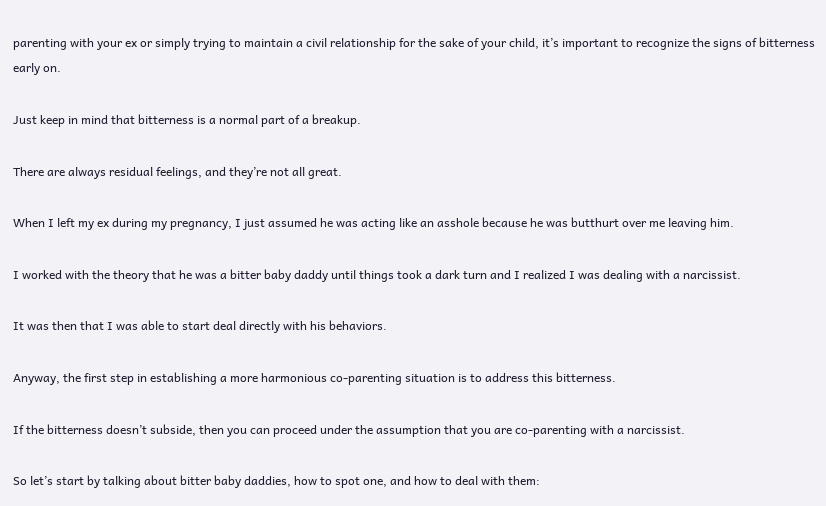parenting with your ex or simply trying to maintain a civil relationship for the sake of your child, it’s important to recognize the signs of bitterness early on.

Just keep in mind that bitterness is a normal part of a breakup.

There are always residual feelings, and they’re not all great.

When I left my ex during my pregnancy, I just assumed he was acting like an asshole because he was butthurt over me leaving him.

I worked with the theory that he was a bitter baby daddy until things took a dark turn and I realized I was dealing with a narcissist.

It was then that I was able to start deal directly with his behaviors.

Anyway, the first step in establishing a more harmonious co-parenting situation is to address this bitterness.

If the bitterness doesn’t subside, then you can proceed under the assumption that you are co-parenting with a narcissist.

So let’s start by talking about bitter baby daddies, how to spot one, and how to deal with them: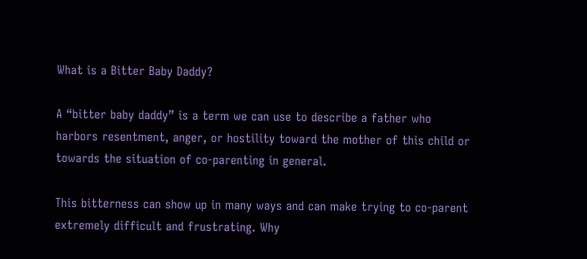What is a Bitter Baby Daddy?

A “bitter baby daddy” is a term we can use to describe a father who harbors resentment, anger, or hostility toward the mother of this child or towards the situation of co-parenting in general.

This bitterness can show up in many ways and can make trying to co-parent extremely difficult and frustrating. Why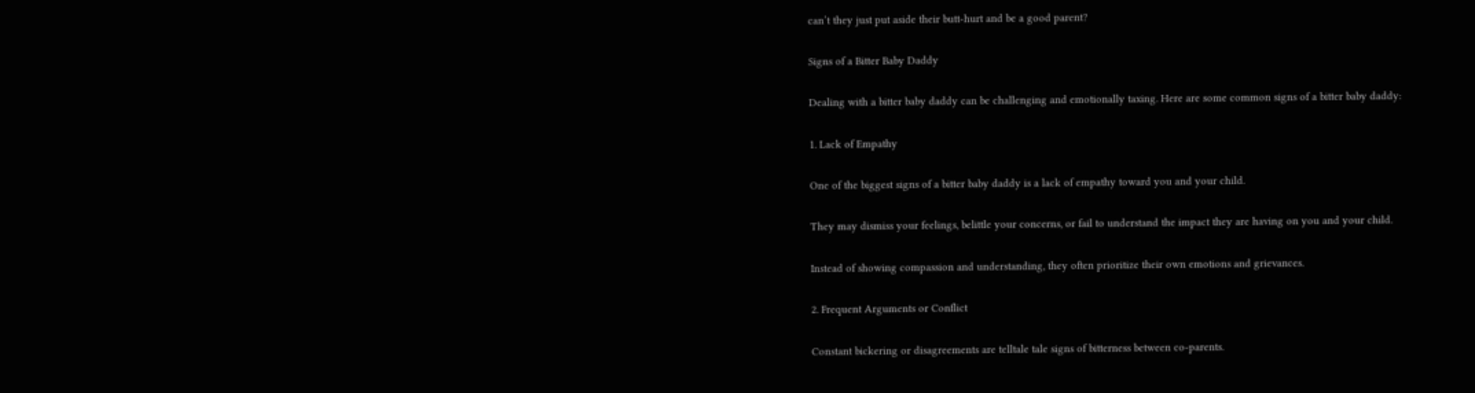can’t they just put aside their butt-hurt and be a good parent?

Signs of a Bitter Baby Daddy

Dealing with a bitter baby daddy can be challenging and emotionally taxing. Here are some common signs of a bitter baby daddy:

1. Lack of Empathy

One of the biggest signs of a bitter baby daddy is a lack of empathy toward you and your child.

They may dismiss your feelings, belittle your concerns, or fail to understand the impact they are having on you and your child.

Instead of showing compassion and understanding, they often prioritize their own emotions and grievances.

2. Frequent Arguments or Conflict

Constant bickering or disagreements are telltale tale signs of bitterness between co-parents.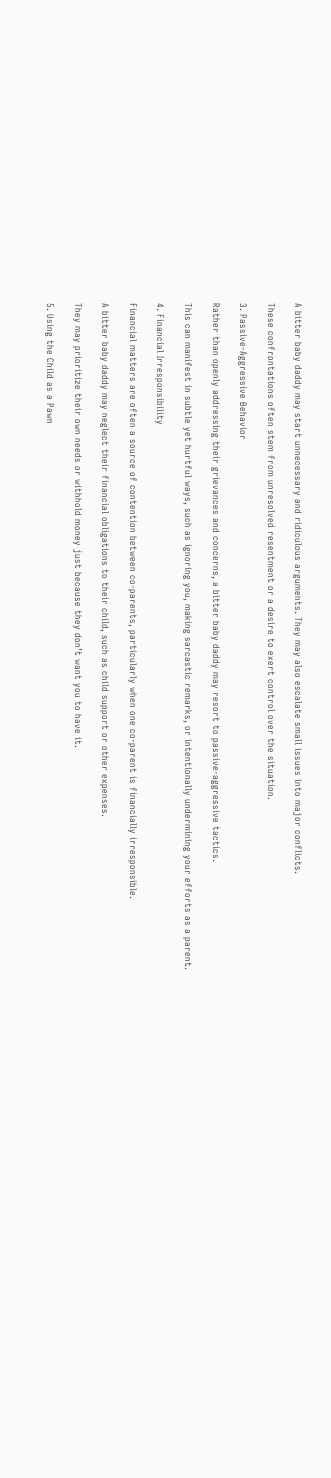A bitter baby daddy may start unnecessary and ridiculous arguments. They may also escalate small issues into major conflicts.

These confrontations often stem from unresolved resentment or a desire to exert control over the situation.

3. Passive-Aggressive Behavior

Rather than openly addressing their grievances and concerns, a bitter baby daddy may resort to passive-aggressive tactics.

This can manifest in subtle yet hurtful ways, such as ignoring you, making sarcastic remarks, or intentionally undermining your efforts as a parent.

4. Financial Irresponsibility

Financial matters are often a source of contention between co-parents, particularly when one co-parent is financially irresponsible.

A bitter baby daddy may neglect their financial obligations to their child, such as child support or other expenses.

They may prioritize their own needs or withhold money just because they don’t want you to have it.

5. Using the Child as a Pawn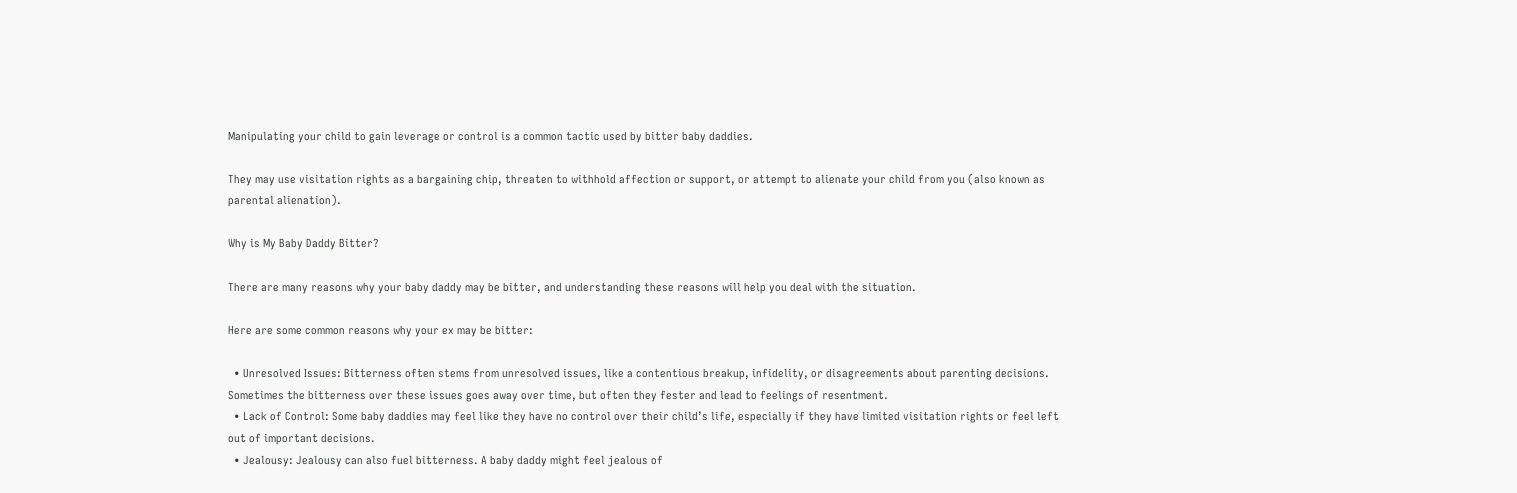Manipulating your child to gain leverage or control is a common tactic used by bitter baby daddies.

They may use visitation rights as a bargaining chip, threaten to withhold affection or support, or attempt to alienate your child from you (also known as parental alienation).

Why is My Baby Daddy Bitter?

There are many reasons why your baby daddy may be bitter, and understanding these reasons will help you deal with the situation.

Here are some common reasons why your ex may be bitter:

  • Unresolved Issues: Bitterness often stems from unresolved issues, like a contentious breakup, infidelity, or disagreements about parenting decisions. Sometimes the bitterness over these issues goes away over time, but often they fester and lead to feelings of resentment.
  • Lack of Control: Some baby daddies may feel like they have no control over their child’s life, especially if they have limited visitation rights or feel left out of important decisions.
  • Jealousy: Jealousy can also fuel bitterness. A baby daddy might feel jealous of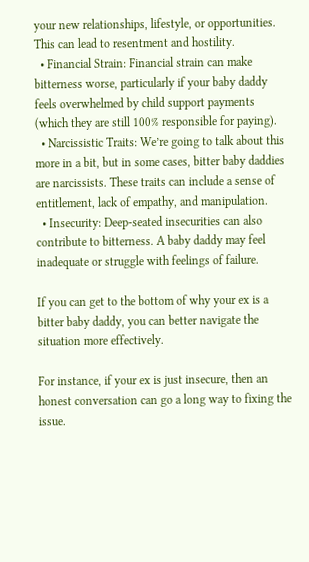your new relationships, lifestyle, or opportunities. This can lead to resentment and hostility.
  • Financial Strain: Financial strain can make bitterness worse, particularly if your baby daddy feels overwhelmed by child support payments (which they are still 100% responsible for paying).
  • Narcissistic Traits: We’re going to talk about this more in a bit, but in some cases, bitter baby daddies are narcissists. These traits can include a sense of entitlement, lack of empathy, and manipulation.
  • Insecurity: Deep-seated insecurities can also contribute to bitterness. A baby daddy may feel inadequate or struggle with feelings of failure.

If you can get to the bottom of why your ex is a bitter baby daddy, you can better navigate the situation more effectively.

For instance, if your ex is just insecure, then an honest conversation can go a long way to fixing the issue.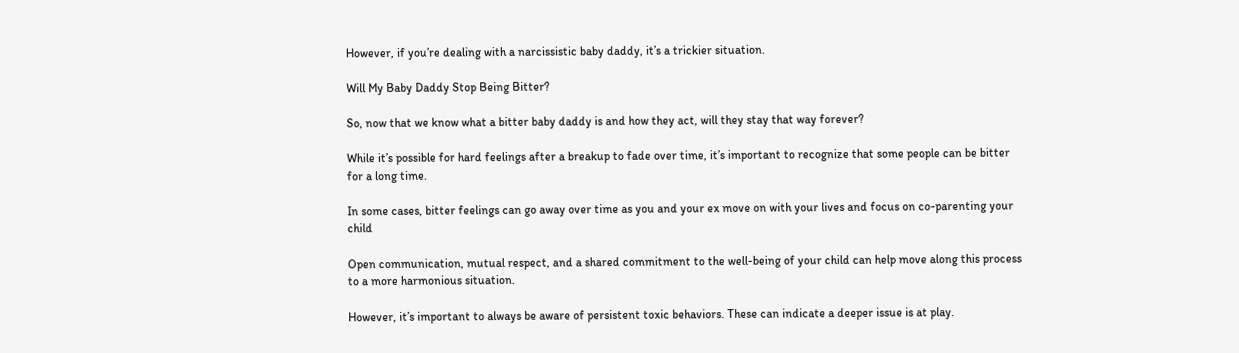However, if you’re dealing with a narcissistic baby daddy, it’s a trickier situation.

Will My Baby Daddy Stop Being Bitter?

So, now that we know what a bitter baby daddy is and how they act, will they stay that way forever?

While it’s possible for hard feelings after a breakup to fade over time, it’s important to recognize that some people can be bitter for a long time.

In some cases, bitter feelings can go away over time as you and your ex move on with your lives and focus on co-parenting your child

Open communication, mutual respect, and a shared commitment to the well-being of your child can help move along this process to a more harmonious situation.

However, it’s important to always be aware of persistent toxic behaviors. These can indicate a deeper issue is at play.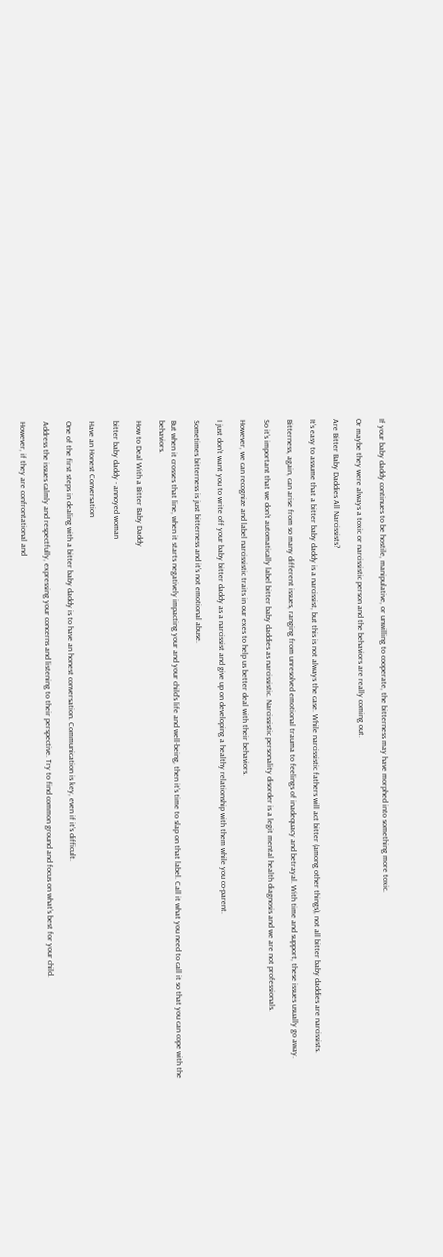If your baby daddy continues to be hostile, manipulative, or unwilling to cooperate, the bitterness may have morphed into something more toxic.

Or maybe they were always a toxic or narcissistic person and the behaviors are really coming out.

Are Bitter Baby Daddies All Narcissists?

It’s easy to assume that a bitter baby daddy is a narcissist, but this is not always the case. While narcissistic fathers will act bitter (among other things), not all bitter baby daddies are narcissists.

Bitterness, again, can arise from so many different issues, ranging from unresolved emotional trauma to feelings of inadequacy and betrayal. With time and support, these issues usually go away.

So it’s important that we don’t automatically label bitter baby daddies as narcissistic. Narcissistic personality disorder is a legit mental health diagnosis and we are not professionals.

However, we can recognize and label narcissistic traits in our exes to help us better deal with their behaviors.

I just don’t want you to write off your baby bitter daddy as a narcissist and give up on developing a healthy relationship with them while you co-parent.

Sometimes bitterness is just bitterness and it’s not emotional abuse.

But when it crosses that line, when it starts negatively impacting your and your child’s life and well-being, then it’s time to slap on that label. Call it what you need to call it so that you can cope with the behaviors.

How to Deal With a Bitter Baby Daddy

bitter baby daddy - annoyed woman

Have an Honest Conversation

One of the first steps in dealing with a bitter baby daddy is to have an honest conversation. Communication is key, even if it’s difficult.

Address the issues calmly and respectfully, expressing your concerns and listening to their perspective. Try to find common ground and focus on what’s best for your child.

However, if they are confrontational and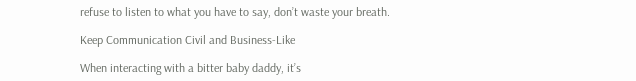refuse to listen to what you have to say, don’t waste your breath.

Keep Communication Civil and Business-Like

When interacting with a bitter baby daddy, it’s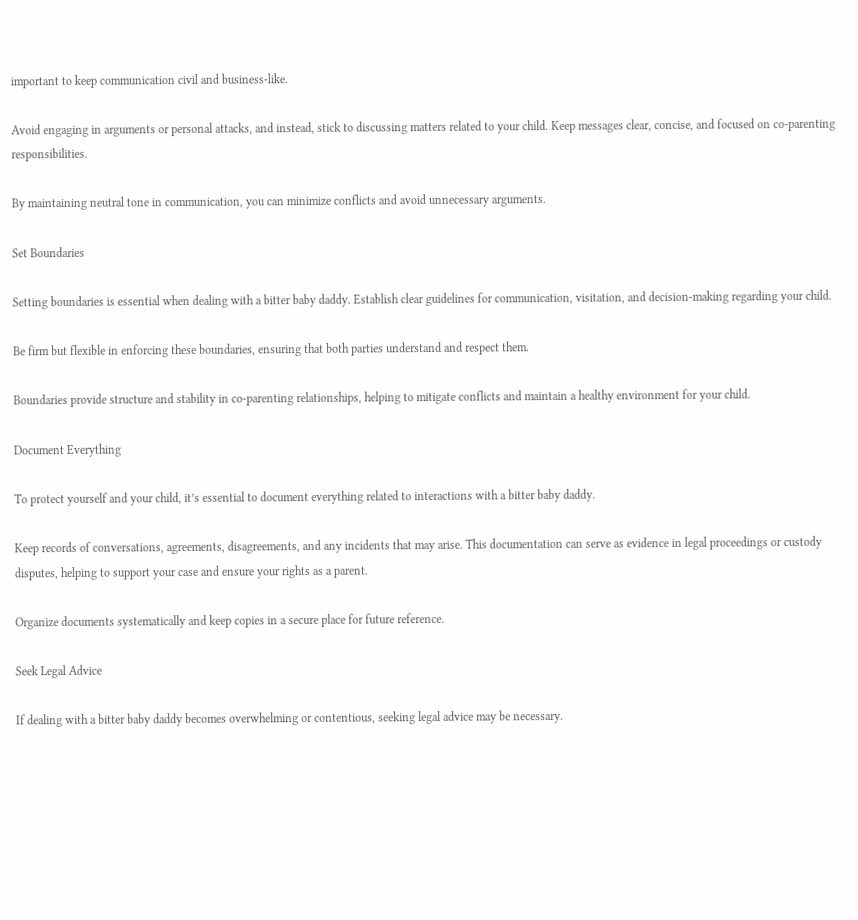important to keep communication civil and business-like.

Avoid engaging in arguments or personal attacks, and instead, stick to discussing matters related to your child. Keep messages clear, concise, and focused on co-parenting responsibilities.

By maintaining neutral tone in communication, you can minimize conflicts and avoid unnecessary arguments.

Set Boundaries

Setting boundaries is essential when dealing with a bitter baby daddy. Establish clear guidelines for communication, visitation, and decision-making regarding your child.

Be firm but flexible in enforcing these boundaries, ensuring that both parties understand and respect them.

Boundaries provide structure and stability in co-parenting relationships, helping to mitigate conflicts and maintain a healthy environment for your child.

Document Everything

To protect yourself and your child, it’s essential to document everything related to interactions with a bitter baby daddy.

Keep records of conversations, agreements, disagreements, and any incidents that may arise. This documentation can serve as evidence in legal proceedings or custody disputes, helping to support your case and ensure your rights as a parent.

Organize documents systematically and keep copies in a secure place for future reference.

Seek Legal Advice

If dealing with a bitter baby daddy becomes overwhelming or contentious, seeking legal advice may be necessary.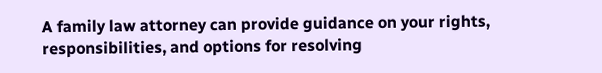A family law attorney can provide guidance on your rights, responsibilities, and options for resolving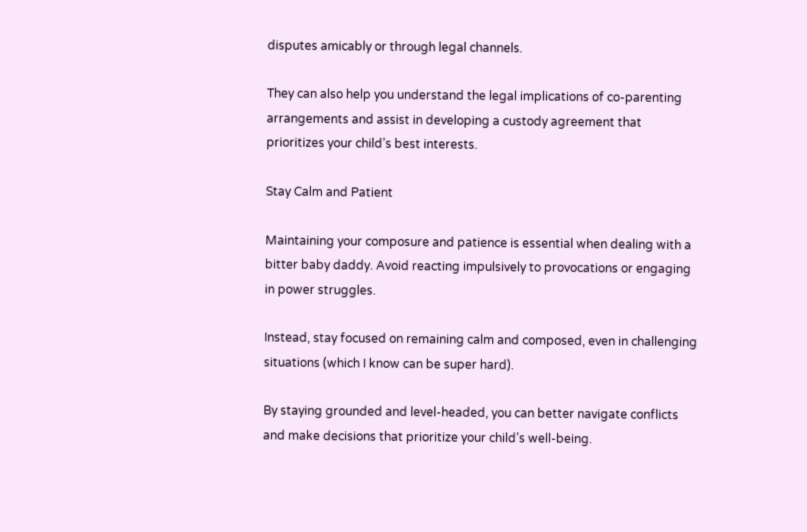disputes amicably or through legal channels.

They can also help you understand the legal implications of co-parenting arrangements and assist in developing a custody agreement that prioritizes your child’s best interests.

Stay Calm and Patient

Maintaining your composure and patience is essential when dealing with a bitter baby daddy. Avoid reacting impulsively to provocations or engaging in power struggles.

Instead, stay focused on remaining calm and composed, even in challenging situations (which I know can be super hard).

By staying grounded and level-headed, you can better navigate conflicts and make decisions that prioritize your child’s well-being.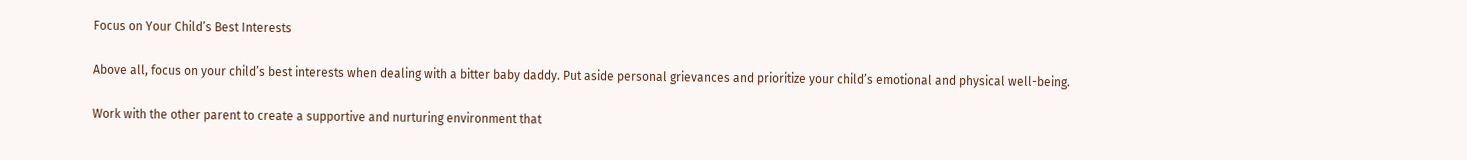Focus on Your Child’s Best Interests

Above all, focus on your child’s best interests when dealing with a bitter baby daddy. Put aside personal grievances and prioritize your child’s emotional and physical well-being.

Work with the other parent to create a supportive and nurturing environment that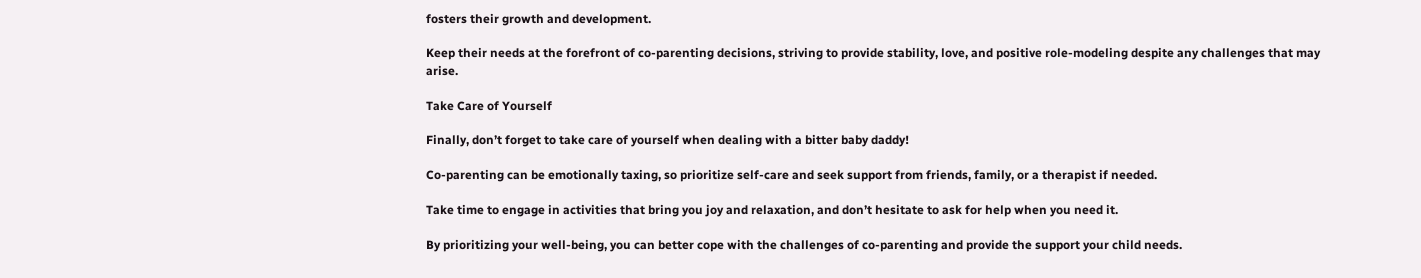fosters their growth and development.

Keep their needs at the forefront of co-parenting decisions, striving to provide stability, love, and positive role-modeling despite any challenges that may arise.

Take Care of Yourself

Finally, don’t forget to take care of yourself when dealing with a bitter baby daddy!

Co-parenting can be emotionally taxing, so prioritize self-care and seek support from friends, family, or a therapist if needed.

Take time to engage in activities that bring you joy and relaxation, and don’t hesitate to ask for help when you need it.

By prioritizing your well-being, you can better cope with the challenges of co-parenting and provide the support your child needs.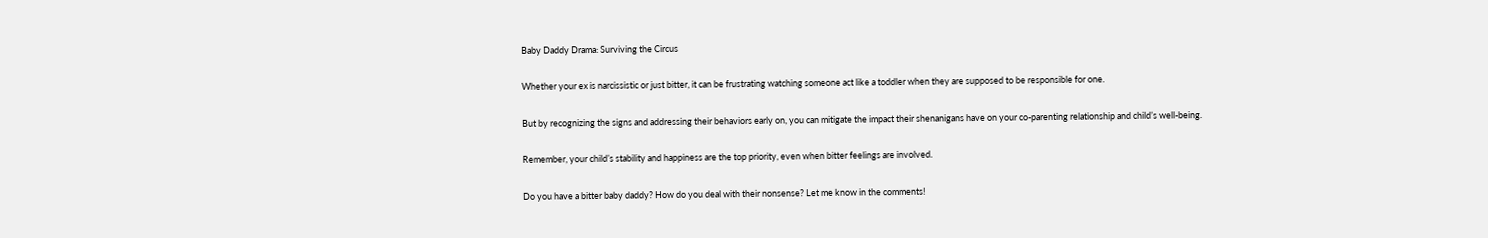Baby Daddy Drama: Surviving the Circus

Whether your ex is narcissistic or just bitter, it can be frustrating watching someone act like a toddler when they are supposed to be responsible for one.

But by recognizing the signs and addressing their behaviors early on, you can mitigate the impact their shenanigans have on your co-parenting relationship and child’s well-being.

Remember, your child’s stability and happiness are the top priority, even when bitter feelings are involved.

Do you have a bitter baby daddy? How do you deal with their nonsense? Let me know in the comments!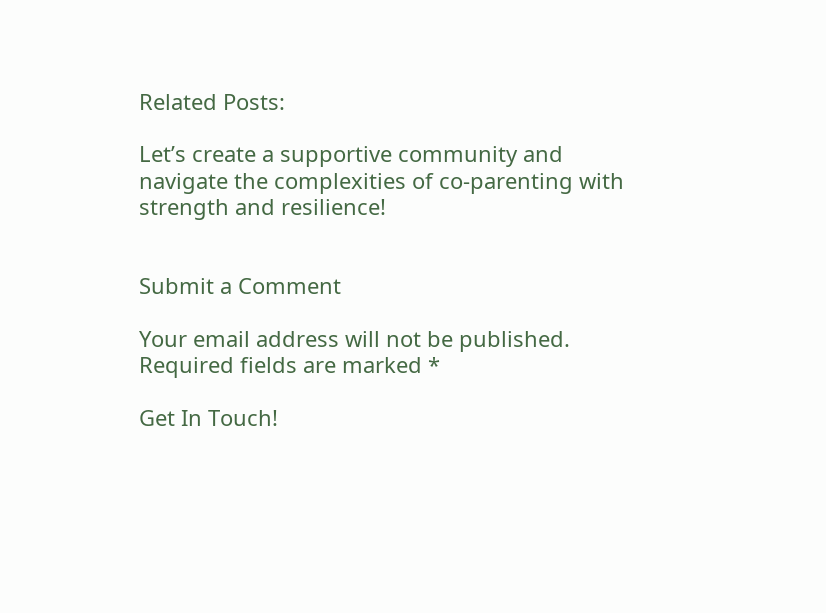Related Posts:

Let’s create a supportive community and navigate the complexities of co-parenting with strength and resilience!


Submit a Comment

Your email address will not be published. Required fields are marked *

Get In Touch!